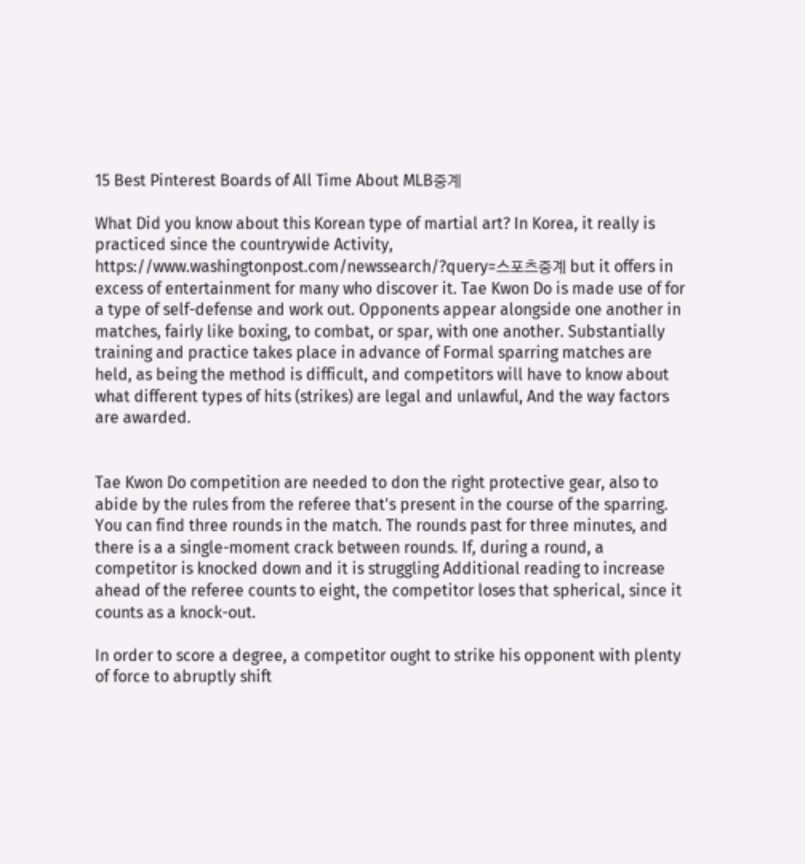15 Best Pinterest Boards of All Time About MLB중계

What Did you know about this Korean type of martial art? In Korea, it really is practiced since the countrywide Activity, https://www.washingtonpost.com/newssearch/?query=스포츠중계 but it offers in excess of entertainment for many who discover it. Tae Kwon Do is made use of for a type of self-defense and work out. Opponents appear alongside one another in matches, fairly like boxing, to combat, or spar, with one another. Substantially training and practice takes place in advance of Formal sparring matches are held, as being the method is difficult, and competitors will have to know about what different types of hits (strikes) are legal and unlawful, And the way factors are awarded.


Tae Kwon Do competition are needed to don the right protective gear, also to abide by the rules from the referee that's present in the course of the sparring. You can find three rounds in the match. The rounds past for three minutes, and there is a a single-moment crack between rounds. If, during a round, a competitor is knocked down and it is struggling Additional reading to increase ahead of the referee counts to eight, the competitor loses that spherical, since it counts as a knock-out.

In order to score a degree, a competitor ought to strike his opponent with plenty of force to abruptly shift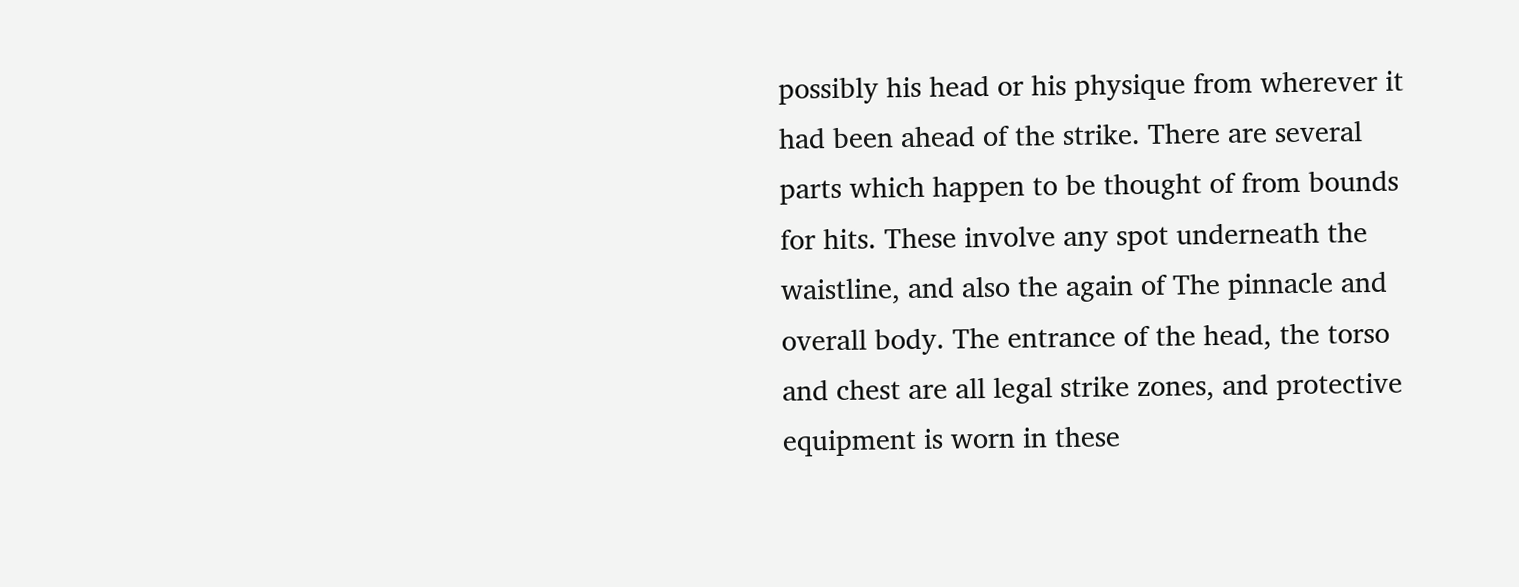possibly his head or his physique from wherever it had been ahead of the strike. There are several parts which happen to be thought of from bounds for hits. These involve any spot underneath the waistline, and also the again of The pinnacle and overall body. The entrance of the head, the torso and chest are all legal strike zones, and protective equipment is worn in these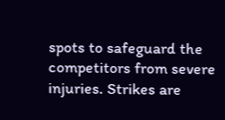spots to safeguard the competitors from severe injuries. Strikes are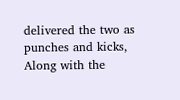delivered the two as punches and kicks, Along with the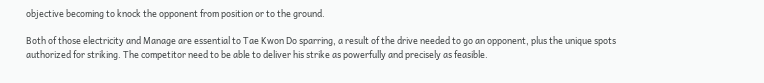objective becoming to knock the opponent from position or to the ground.

Both of those electricity and Manage are essential to Tae Kwon Do sparring, a result of the drive needed to go an opponent, plus the unique spots authorized for striking. The competitor need to be able to deliver his strike as powerfully and precisely as feasible.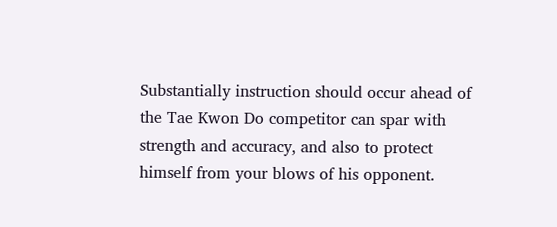Substantially instruction should occur ahead of the Tae Kwon Do competitor can spar with strength and accuracy, and also to protect himself from your blows of his opponent.